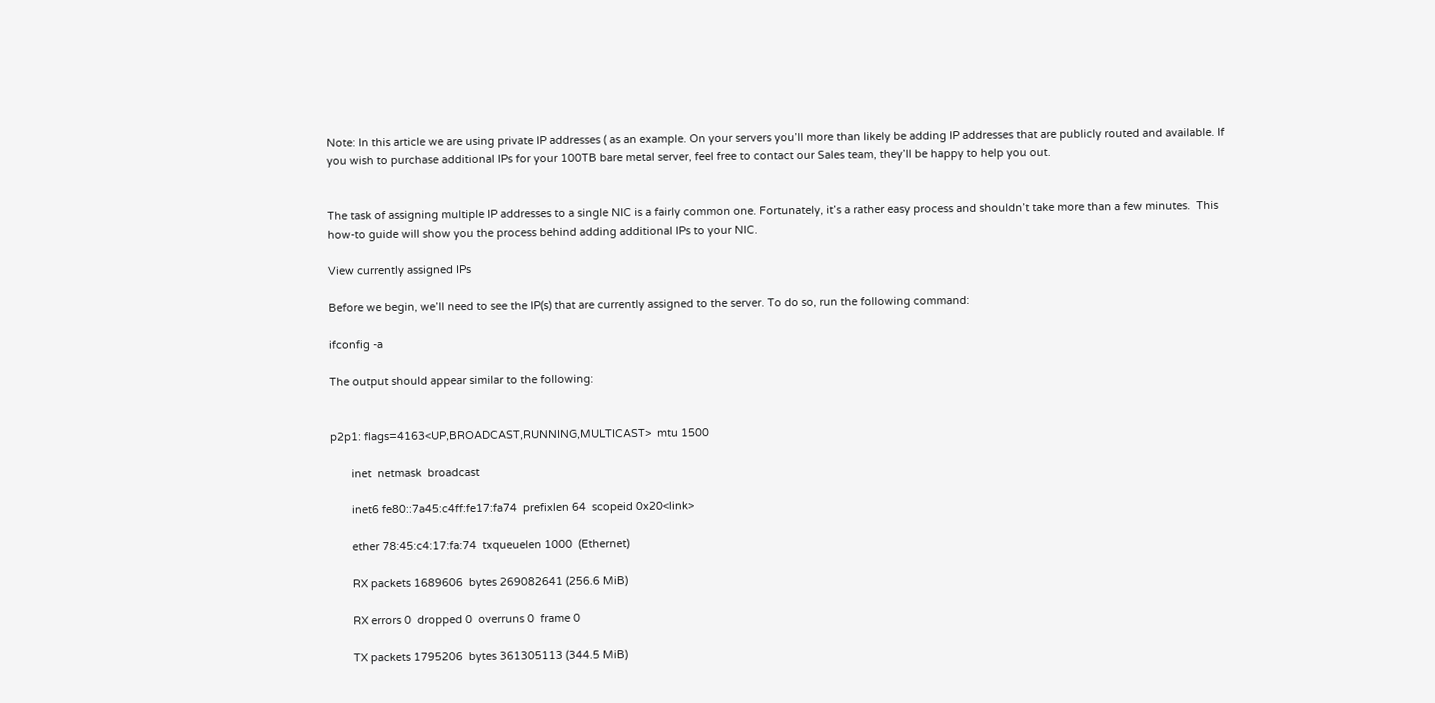Note: In this article we are using private IP addresses ( as an example. On your servers you’ll more than likely be adding IP addresses that are publicly routed and available. If you wish to purchase additional IPs for your 100TB bare metal server, feel free to contact our Sales team, they’ll be happy to help you out.


The task of assigning multiple IP addresses to a single NIC is a fairly common one. Fortunately, it’s a rather easy process and shouldn’t take more than a few minutes.  This how-to guide will show you the process behind adding additional IPs to your NIC.

View currently assigned IPs

Before we begin, we’ll need to see the IP(s) that are currently assigned to the server. To do so, run the following command:

ifconfig -a

The output should appear similar to the following:


p2p1: flags=4163<UP,BROADCAST,RUNNING,MULTICAST>  mtu 1500

       inet  netmask  broadcast

       inet6 fe80::7a45:c4ff:fe17:fa74  prefixlen 64  scopeid 0x20<link>

       ether 78:45:c4:17:fa:74  txqueuelen 1000  (Ethernet)

       RX packets 1689606  bytes 269082641 (256.6 MiB)

       RX errors 0  dropped 0  overruns 0  frame 0

       TX packets 1795206  bytes 361305113 (344.5 MiB)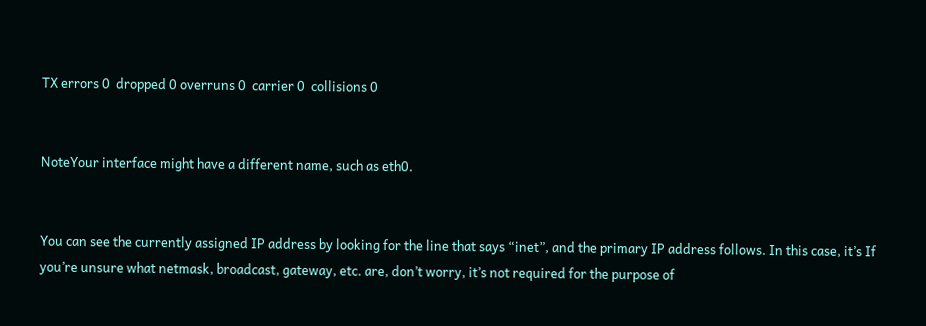TX errors 0  dropped 0 overruns 0  carrier 0  collisions 0


NoteYour interface might have a different name, such as eth0.


You can see the currently assigned IP address by looking for the line that says “inet”, and the primary IP address follows. In this case, it’s If you’re unsure what netmask, broadcast, gateway, etc. are, don’t worry, it’s not required for the purpose of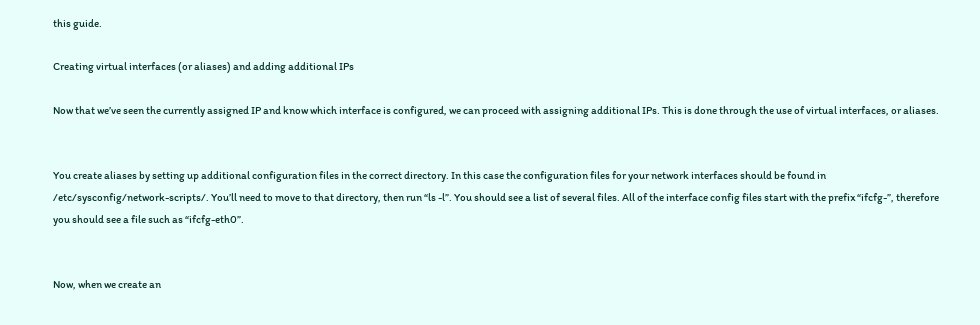this guide.

Creating virtual interfaces (or aliases) and adding additional IPs

Now that we’ve seen the currently assigned IP and know which interface is configured, we can proceed with assigning additional IPs. This is done through the use of virtual interfaces, or aliases.


You create aliases by setting up additional configuration files in the correct directory. In this case the configuration files for your network interfaces should be found in /etc/sysconfig/network-scripts/. You’ll need to move to that directory, then run “ls -l”. You should see a list of several files. All of the interface config files start with the prefix “ifcfg-”, therefore you should see a file such as “ifcfg-eth0”.


Now, when we create an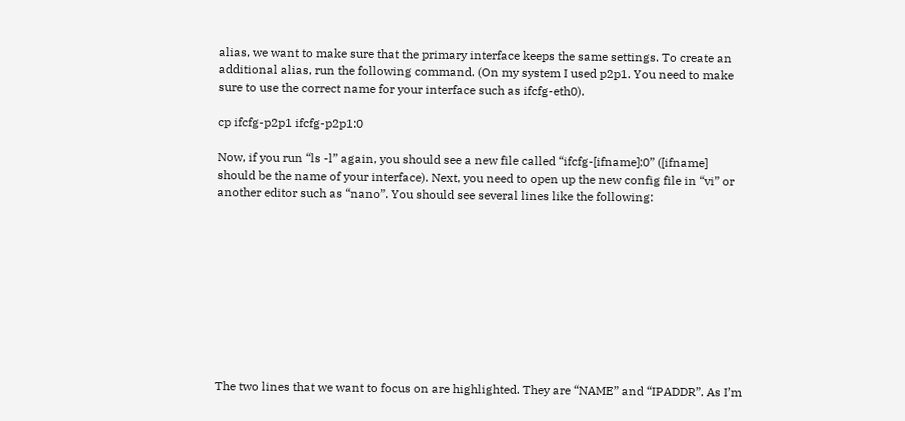alias, we want to make sure that the primary interface keeps the same settings. To create an additional alias, run the following command. (On my system I used p2p1. You need to make sure to use the correct name for your interface such as ifcfg-eth0).

cp ifcfg-p2p1 ifcfg-p2p1:0

Now, if you run “ls -l” again, you should see a new file called “ifcfg-[ifname]:0” ([ifname] should be the name of your interface). Next, you need to open up the new config file in “vi” or another editor such as “nano”. You should see several lines like the following:










The two lines that we want to focus on are highlighted. They are “NAME” and “IPADDR”. As I’m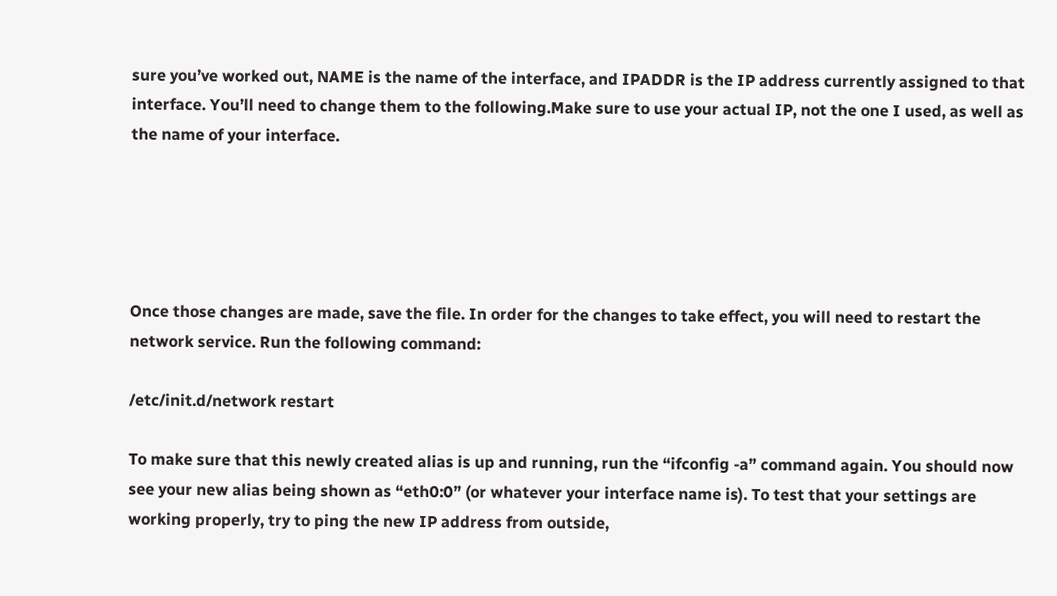sure you’ve worked out, NAME is the name of the interface, and IPADDR is the IP address currently assigned to that interface. You’ll need to change them to the following.Make sure to use your actual IP, not the one I used, as well as the name of your interface.





Once those changes are made, save the file. In order for the changes to take effect, you will need to restart the network service. Run the following command:

/etc/init.d/network restart

To make sure that this newly created alias is up and running, run the “ifconfig -a” command again. You should now see your new alias being shown as “eth0:0” (or whatever your interface name is). To test that your settings are working properly, try to ping the new IP address from outside,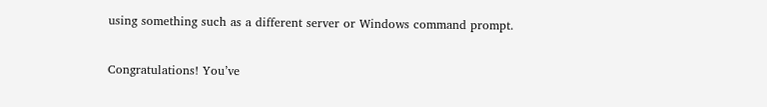using something such as a different server or Windows command prompt.


Congratulations! You’ve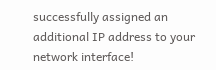successfully assigned an additional IP address to your network interface!